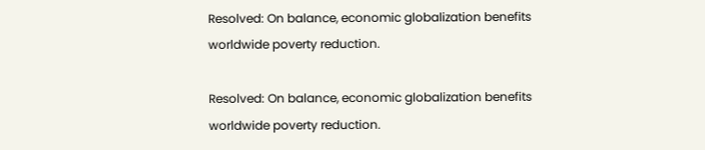Resolved: On balance, economic globalization benefits worldwide poverty reduction.

Resolved: On balance, economic globalization benefits worldwide poverty reduction.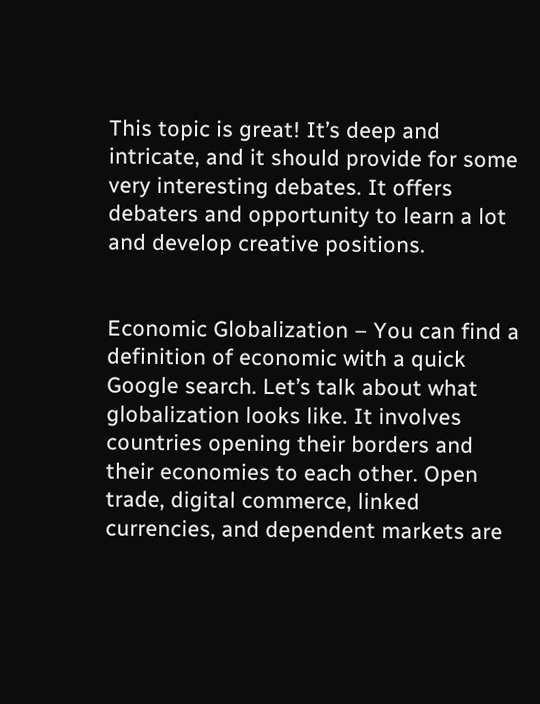This topic is great! It’s deep and intricate, and it should provide for some very interesting debates. It offers debaters and opportunity to learn a lot and develop creative positions.


Economic Globalization – You can find a definition of economic with a quick Google search. Let’s talk about what globalization looks like. It involves countries opening their borders and their economies to each other. Open trade, digital commerce, linked currencies, and dependent markets are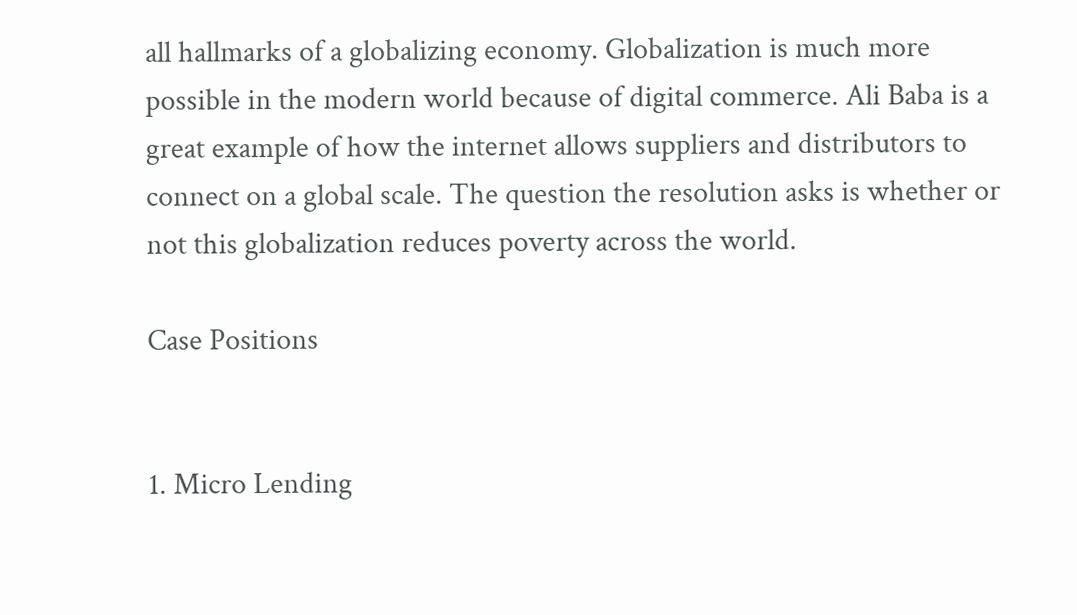all hallmarks of a globalizing economy. Globalization is much more possible in the modern world because of digital commerce. Ali Baba is a great example of how the internet allows suppliers and distributors to connect on a global scale. The question the resolution asks is whether or not this globalization reduces poverty across the world.

Case Positions


1. Micro Lending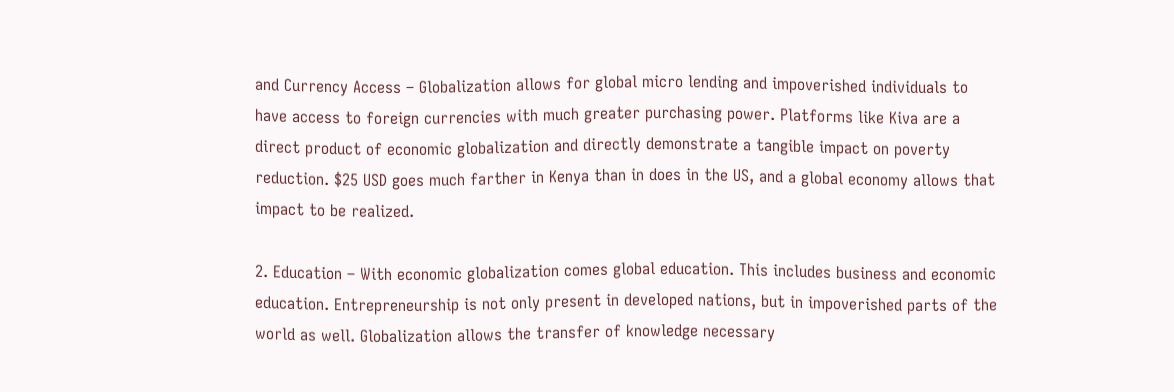and Currency Access – Globalization allows for global micro lending and impoverished individuals to have access to foreign currencies with much greater purchasing power. Platforms like Kiva are a direct product of economic globalization and directly demonstrate a tangible impact on poverty reduction. $25 USD goes much farther in Kenya than in does in the US, and a global economy allows that impact to be realized.

2. Education – With economic globalization comes global education. This includes business and economic education. Entrepreneurship is not only present in developed nations, but in impoverished parts of the world as well. Globalization allows the transfer of knowledge necessary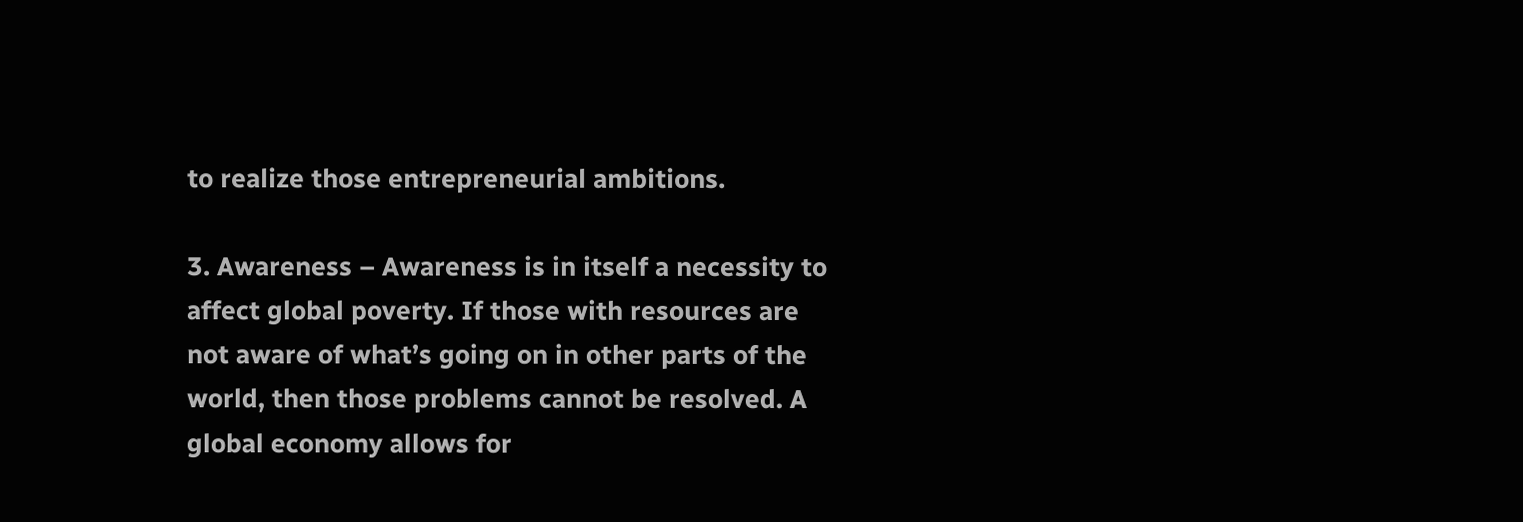to realize those entrepreneurial ambitions.

3. Awareness – Awareness is in itself a necessity to affect global poverty. If those with resources are not aware of what’s going on in other parts of the world, then those problems cannot be resolved. A global economy allows for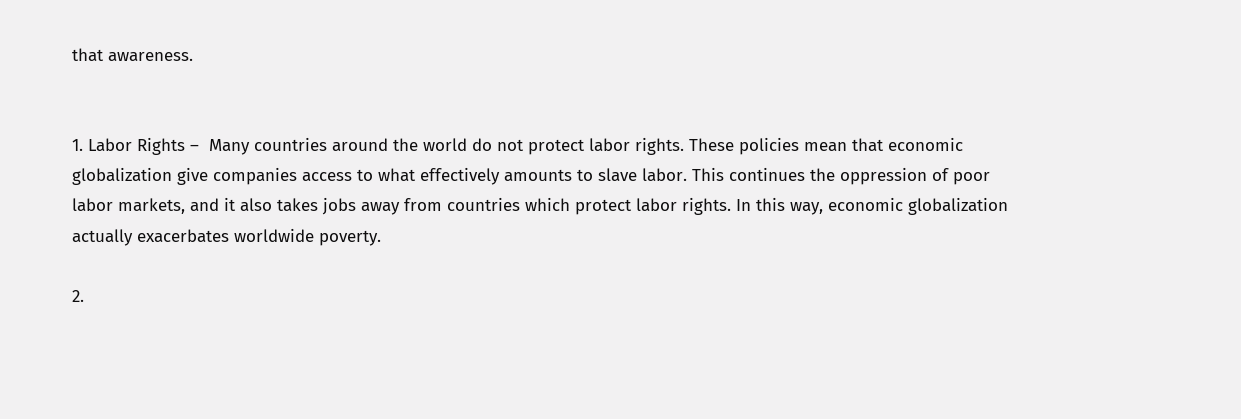that awareness.


1. Labor Rights –  Many countries around the world do not protect labor rights. These policies mean that economic globalization give companies access to what effectively amounts to slave labor. This continues the oppression of poor labor markets, and it also takes jobs away from countries which protect labor rights. In this way, economic globalization actually exacerbates worldwide poverty.

2.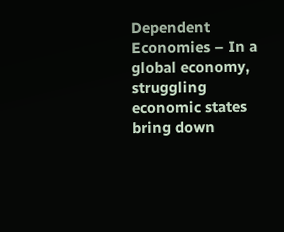Dependent Economies – In a global economy, struggling economic states bring down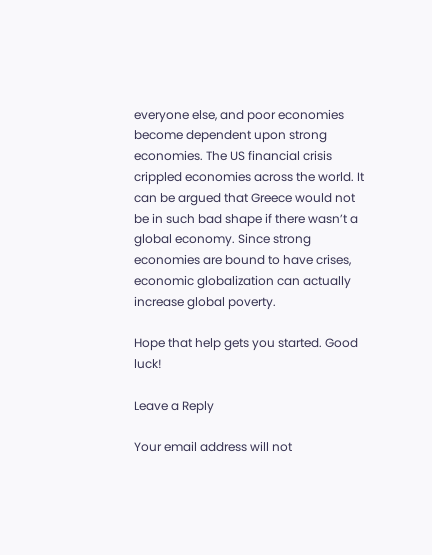everyone else, and poor economies become dependent upon strong economies. The US financial crisis crippled economies across the world. It can be argued that Greece would not be in such bad shape if there wasn’t a global economy. Since strong economies are bound to have crises, economic globalization can actually increase global poverty.

Hope that help gets you started. Good luck!

Leave a Reply

Your email address will not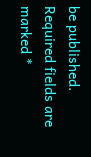be published. Required fields are marked *